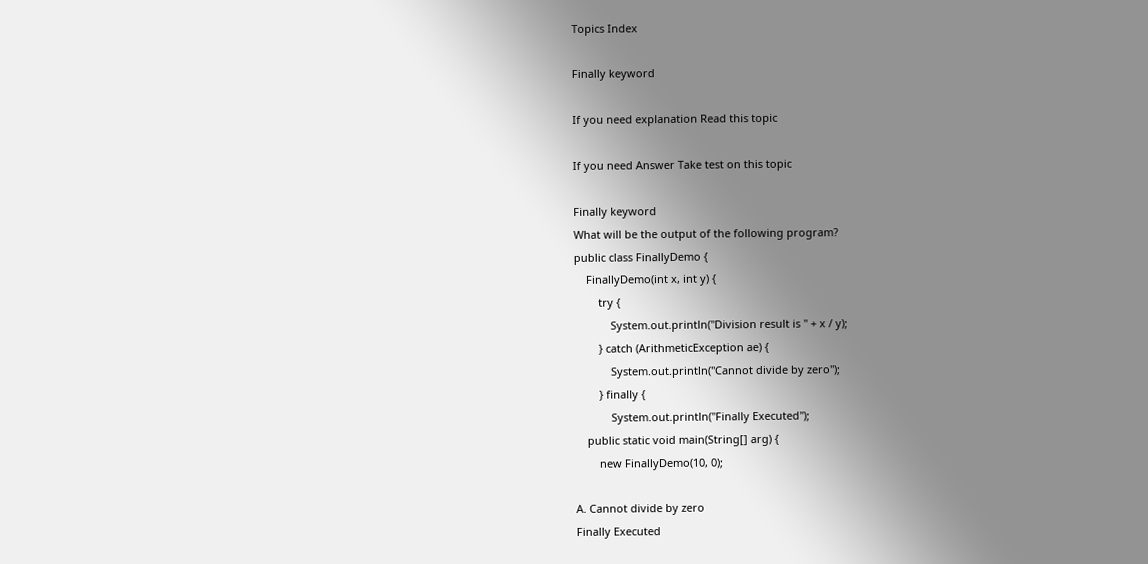Topics Index

Finally keyword

If you need explanation Read this topic

If you need Answer Take test on this topic

Finally keyword
What will be the output of the following program?
public class FinallyDemo {
    FinallyDemo(int x, int y) {
        try {
            System.out.println("Division result is " + x / y);
        } catch (ArithmeticException ae) {
            System.out.println("Cannot divide by zero");
        } finally {
            System.out.println("Finally Executed");
    public static void main(String[] arg) {
        new FinallyDemo(10, 0);

A. Cannot divide by zero
Finally Executed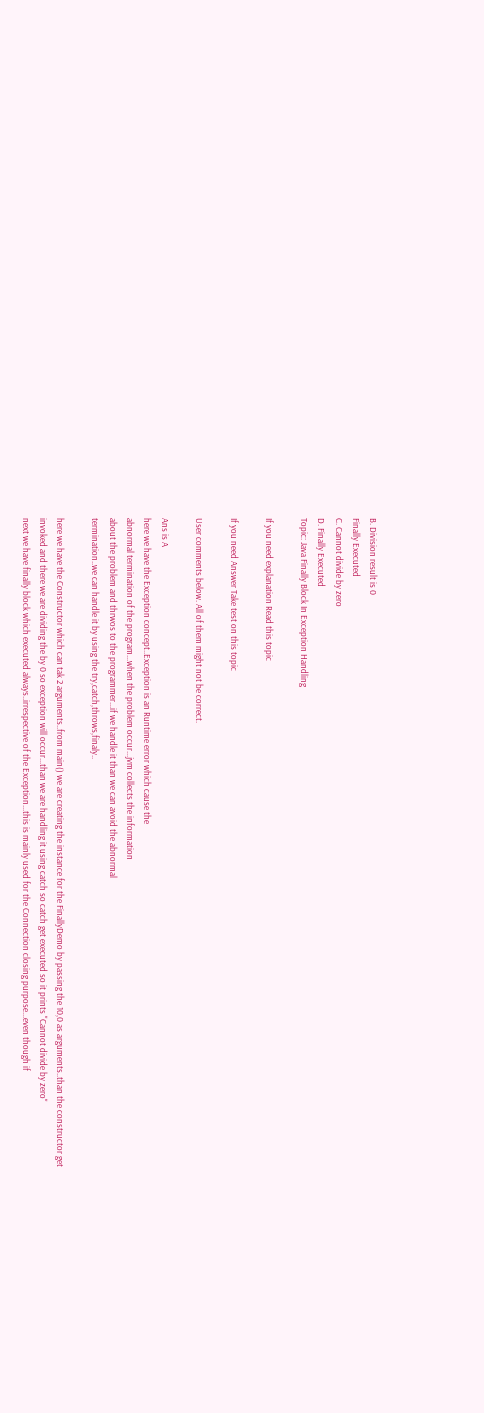B. Division result is 0
Finally Executed
C. Cannot divide by zero
D. Finally Executed
Topic: Java Finally Block In Exception Handling

If you need explanation Read this topic

If you need Answer Take test on this topic

User comments below. All of them might not be correct.

Ans is A
here we have the Exception concept..Exception is an Runtime error which cause the
abnormal termination of the program...when the problem occur...jvm collects the information
about the problem and thrwos to the programmer...if we handle it than we can avoid the abnormal
termination..we can handle it by using the try,catch,throws,finaly..

here we have the Constructor which can tak 2 arguments..from main() we are creating the instance for the FinallyDemo by passing the 10,0 as arguments..than the constructor get invoked and there we are dividing the by 0 so exception will occur...than we are handling it using catch so catch get executed so it prints "Cannot divide by zero"
next we have finally block which executed always..irrespective of the Exception...this is mainly used for the Connection closing purpose...even though if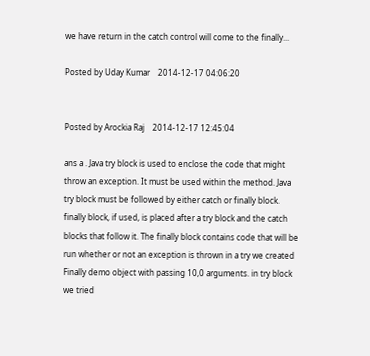we have return in the catch control will come to the finally...

Posted by Uday Kumar    2014-12-17 04:06:20


Posted by Arockia Raj    2014-12-17 12:45:04

ans a . Java try block is used to enclose the code that might throw an exception. It must be used within the method. Java try block must be followed by either catch or finally block.   finally block, if used, is placed after a try block and the catch blocks that follow it. The finally block contains code that will be run whether or not an exception is thrown in a try we created Finally demo object with passing 10,0 arguments. in try block we tried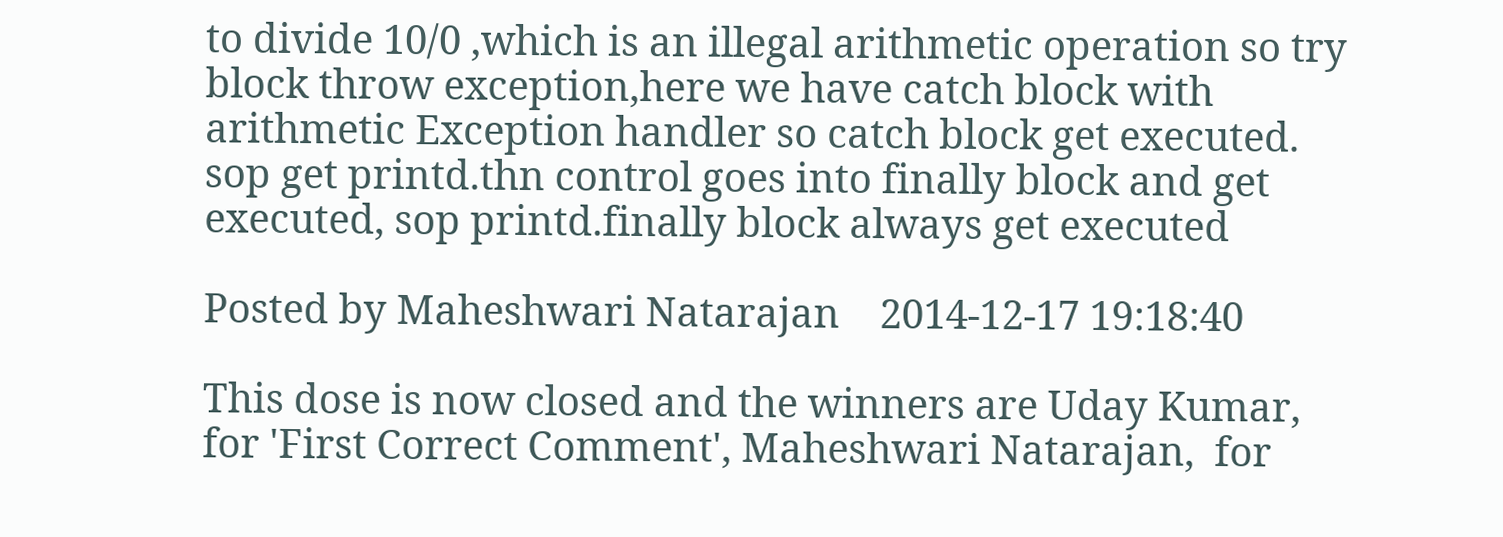to divide 10/0 ,which is an illegal arithmetic operation so try block throw exception,here we have catch block with arithmetic Exception handler so catch block get executed. sop get printd.thn control goes into finally block and get executed, sop printd.finally block always get executed

Posted by Maheshwari Natarajan    2014-12-17 19:18:40

This dose is now closed and the winners are Uday Kumar,  for 'First Correct Comment', Maheshwari Natarajan,  for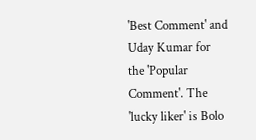'Best Comment' and Uday Kumar for the 'Popular Comment'. The 'lucky liker' is Bolo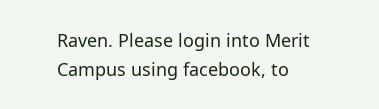Raven. Please login into Merit Campus using facebook, to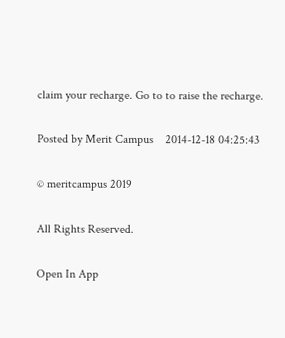claim your recharge. Go to to raise the recharge.

Posted by Merit Campus    2014-12-18 04:25:43

© meritcampus 2019

All Rights Reserved.

Open In App